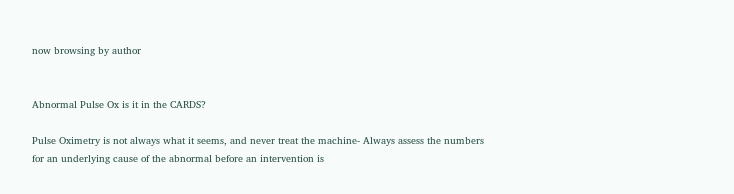now browsing by author


Abnormal Pulse Ox is it in the CARDS?

Pulse Oximetry is not always what it seems, and never treat the machine- Always assess the numbers for an underlying cause of the abnormal before an intervention is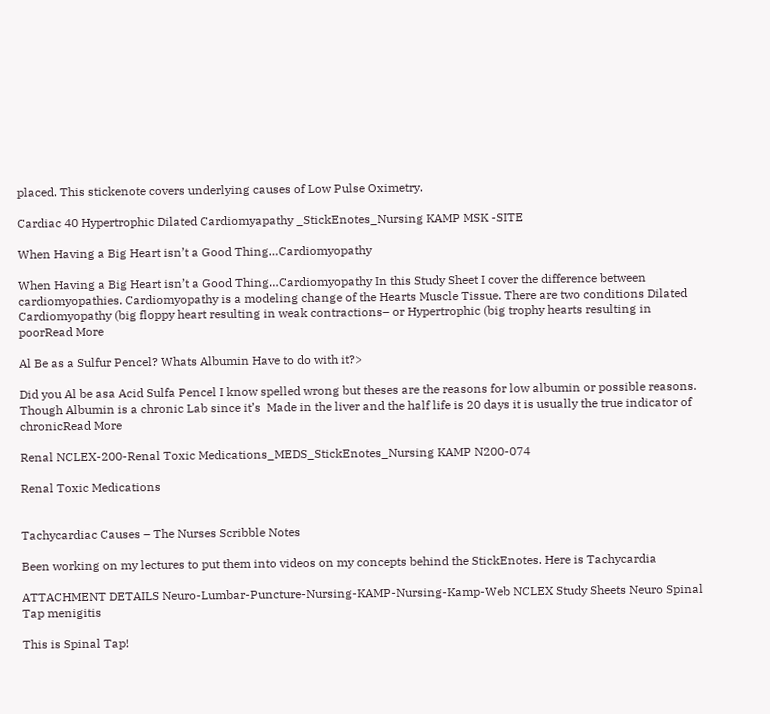placed. This stickenote covers underlying causes of Low Pulse Oximetry.

Cardiac 40 Hypertrophic Dilated Cardiomyapathy _StickEnotes_Nursing KAMP MSK -SITE

When Having a Big Heart isn’t a Good Thing…Cardiomyopathy

When Having a Big Heart isn’t a Good Thing…Cardiomyopathy In this Study Sheet I cover the difference between cardiomyopathies. Cardiomyopathy is a modeling change of the Hearts Muscle Tissue. There are two conditions Dilated Cardiomyopathy (big floppy heart resulting in weak contractions– or Hypertrophic (big trophy hearts resulting in poorRead More

Al Be as a Sulfur Pencel? Whats Albumin Have to do with it?>

Did you Al be asa Acid Sulfa Pencel I know spelled wrong but theses are the reasons for low albumin or possible reasons. Though Albumin is a chronic Lab since it’s  Made in the liver and the half life is 20 days it is usually the true indicator of chronicRead More

Renal NCLEX-200-Renal Toxic Medications_MEDS_StickEnotes_Nursing KAMP N200-074

Renal Toxic Medications


Tachycardiac Causes – The Nurses Scribble Notes

Been working on my lectures to put them into videos on my concepts behind the StickEnotes. Here is Tachycardia

ATTACHMENT DETAILS Neuro-Lumbar-Puncture-Nursing-KAMP-Nursing-Kamp-Web NCLEX Study Sheets Neuro Spinal Tap menigitis

This is Spinal Tap!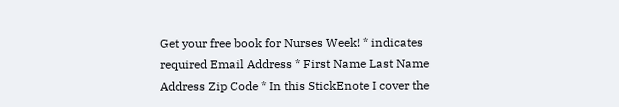Get your free book for Nurses Week! * indicates required Email Address * First Name Last Name Address Zip Code * In this StickEnote I cover the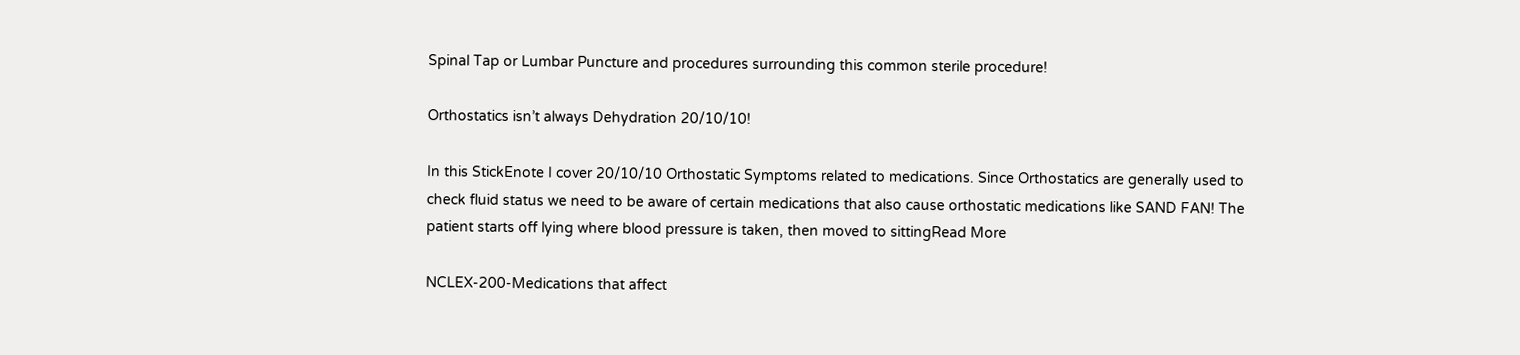Spinal Tap or Lumbar Puncture and procedures surrounding this common sterile procedure!

Orthostatics isn’t always Dehydration 20/10/10!

In this StickEnote I cover 20/10/10 Orthostatic Symptoms related to medications. Since Orthostatics are generally used to check fluid status we need to be aware of certain medications that also cause orthostatic medications like SAND FAN! The patient starts off lying where blood pressure is taken, then moved to sittingRead More

NCLEX-200-Medications that affect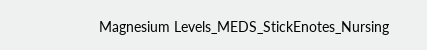Magnesium Levels_MEDS_StickEnotes_Nursing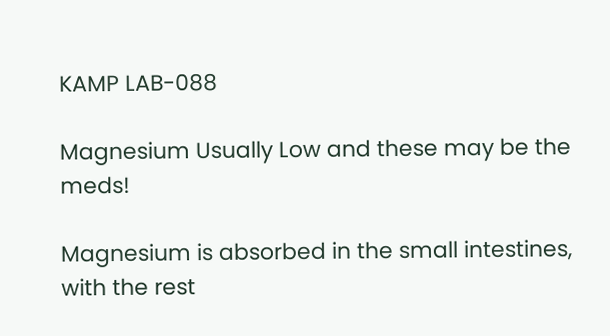KAMP LAB-088

Magnesium Usually Low and these may be the meds!

Magnesium is absorbed in the small intestines, with the rest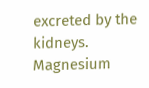excreted by the kidneys. Magnesium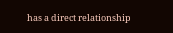has a direct relationship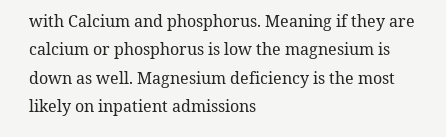with Calcium and phosphorus. Meaning if they are calcium or phosphorus is low the magnesium is down as well. Magnesium deficiency is the most likely on inpatient admissions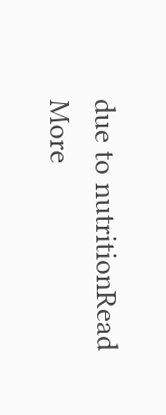due to nutritionRead More